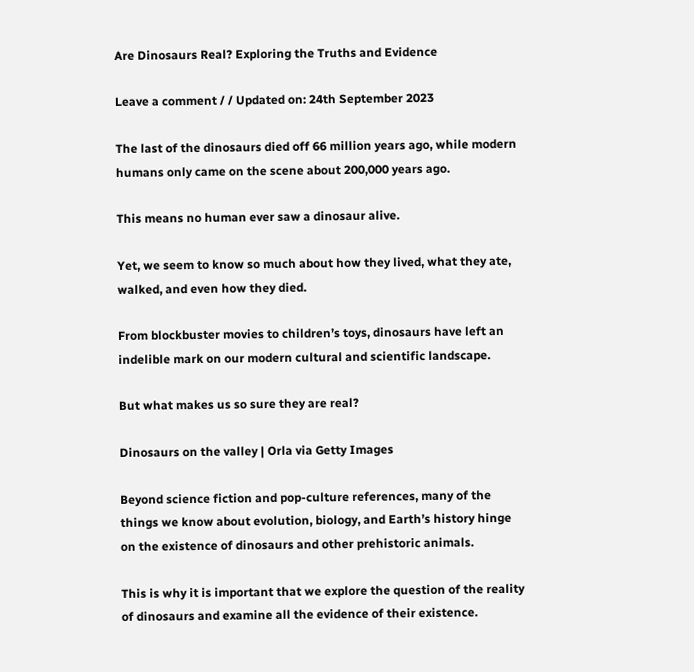Are Dinosaurs Real? Exploring the Truths and Evidence

Leave a comment / / Updated on: 24th September 2023

The last of the dinosaurs died off 66 million years ago, while modern humans only came on the scene about 200,000 years ago.

This means no human ever saw a dinosaur alive.

Yet, we seem to know so much about how they lived, what they ate, walked, and even how they died.

From blockbuster movies to children’s toys, dinosaurs have left an indelible mark on our modern cultural and scientific landscape.

But what makes us so sure they are real?

Dinosaurs on the valley | Orla via Getty Images

Beyond science fiction and pop-culture references, many of the things we know about evolution, biology, and Earth’s history hinge on the existence of dinosaurs and other prehistoric animals.

This is why it is important that we explore the question of the reality of dinosaurs and examine all the evidence of their existence.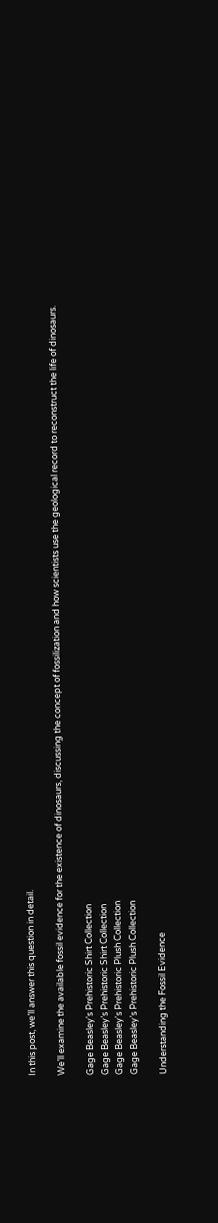In this post, we’ll answer this question in detail.

We’ll examine the available fossil evidence for the existence of dinosaurs, discussing the concept of fossilization and how scientists use the geological record to reconstruct the life of dinosaurs.

Gage Beasley's Prehistoric Shirt Collection
Gage Beasley’s Prehistoric Shirt Collection
Gage Beasley's Prehistoric Plush Collection
Gage Beasley’s Prehistoric Plush Collection

Understanding the Fossil Evidence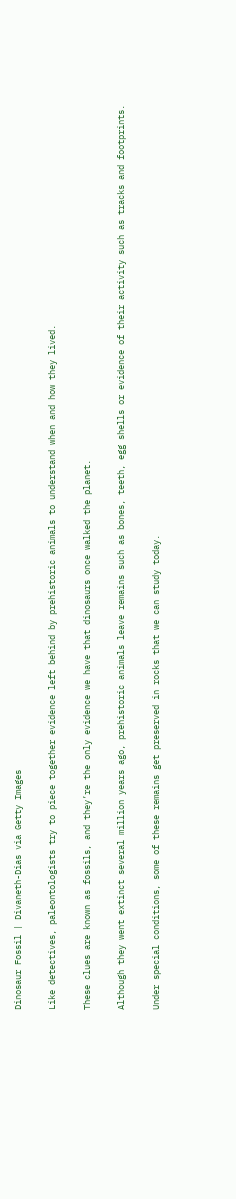Dinosaur Fossil | Divaneth-Dias via Getty Images

Like detectives, paleontologists try to piece together evidence left behind by prehistoric animals to understand when and how they lived.

These clues are known as fossils, and they’re the only evidence we have that dinosaurs once walked the planet.

Although they went extinct several million years ago, prehistoric animals leave remains such as bones, teeth, egg shells or evidence of their activity such as tracks and footprints.

Under special conditions, some of these remains get preserved in rocks that we can study today.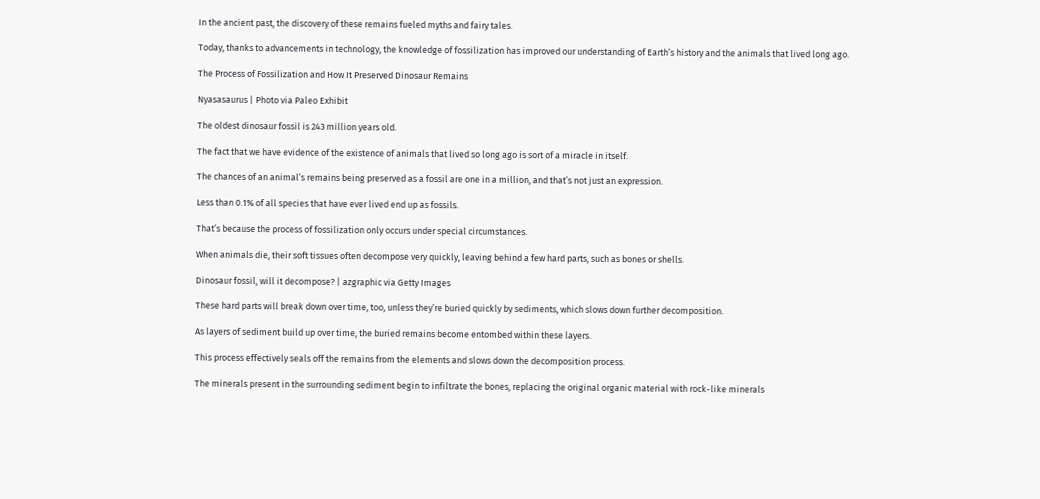In the ancient past, the discovery of these remains fueled myths and fairy tales.

Today, thanks to advancements in technology, the knowledge of fossilization has improved our understanding of Earth’s history and the animals that lived long ago.

The Process of Fossilization and How It Preserved Dinosaur Remains

Nyasasaurus | Photo via Paleo Exhibit

The oldest dinosaur fossil is 243 million years old.

The fact that we have evidence of the existence of animals that lived so long ago is sort of a miracle in itself.

The chances of an animal’s remains being preserved as a fossil are one in a million, and that’s not just an expression.

Less than 0.1% of all species that have ever lived end up as fossils.

That’s because the process of fossilization only occurs under special circumstances.

When animals die, their soft tissues often decompose very quickly, leaving behind a few hard parts, such as bones or shells.

Dinosaur fossil, will it decompose? | azgraphic via Getty Images

These hard parts will break down over time, too, unless they’re buried quickly by sediments, which slows down further decomposition.

As layers of sediment build up over time, the buried remains become entombed within these layers.

This process effectively seals off the remains from the elements and slows down the decomposition process.

The minerals present in the surrounding sediment begin to infiltrate the bones, replacing the original organic material with rock-like minerals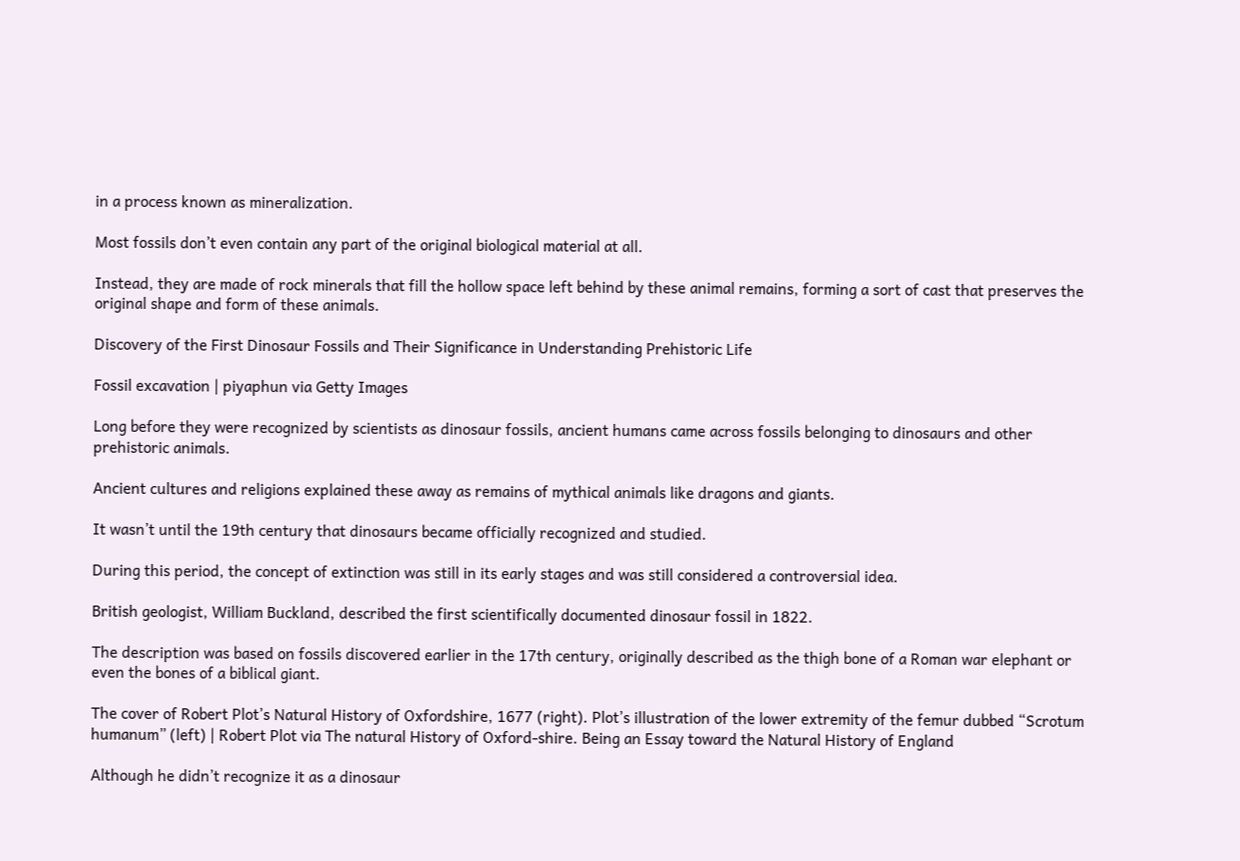in a process known as mineralization.

Most fossils don’t even contain any part of the original biological material at all.

Instead, they are made of rock minerals that fill the hollow space left behind by these animal remains, forming a sort of cast that preserves the original shape and form of these animals.

Discovery of the First Dinosaur Fossils and Their Significance in Understanding Prehistoric Life

Fossil excavation | piyaphun via Getty Images

Long before they were recognized by scientists as dinosaur fossils, ancient humans came across fossils belonging to dinosaurs and other prehistoric animals.

Ancient cultures and religions explained these away as remains of mythical animals like dragons and giants.

It wasn’t until the 19th century that dinosaurs became officially recognized and studied.

During this period, the concept of extinction was still in its early stages and was still considered a controversial idea.

British geologist, William Buckland, described the first scientifically documented dinosaur fossil in 1822.

The description was based on fossils discovered earlier in the 17th century, originally described as the thigh bone of a Roman war elephant or even the bones of a biblical giant.

The cover of Robert Plot’s Natural History of Oxfordshire, 1677 (right). Plot’s illustration of the lower extremity of the femur dubbed “Scrotum humanum” (left) | Robert Plot via The natural History of Oxford-shire. Being an Essay toward the Natural History of England

Although he didn’t recognize it as a dinosaur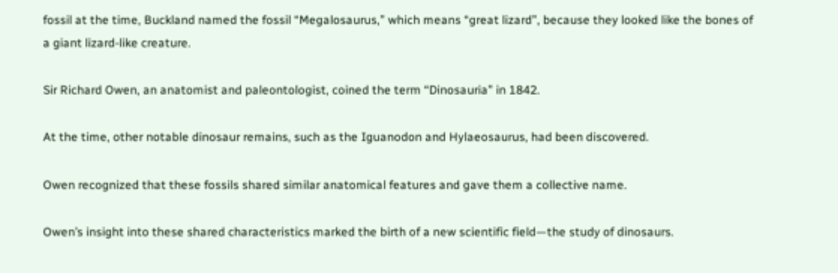fossil at the time, Buckland named the fossil “Megalosaurus,” which means “great lizard”, because they looked like the bones of a giant lizard-like creature.

Sir Richard Owen, an anatomist and paleontologist, coined the term “Dinosauria” in 1842.

At the time, other notable dinosaur remains, such as the Iguanodon and Hylaeosaurus, had been discovered.

Owen recognized that these fossils shared similar anatomical features and gave them a collective name.

Owen’s insight into these shared characteristics marked the birth of a new scientific field—the study of dinosaurs.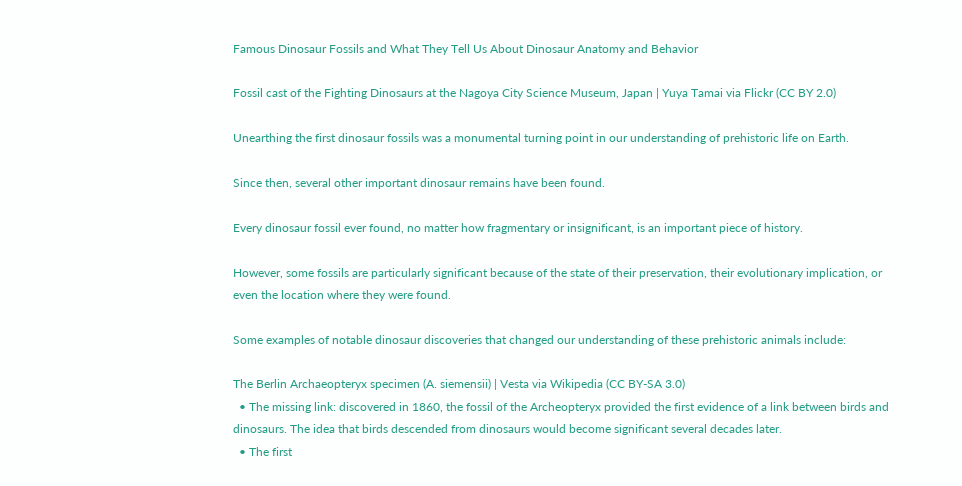Famous Dinosaur Fossils and What They Tell Us About Dinosaur Anatomy and Behavior

Fossil cast of the Fighting Dinosaurs at the Nagoya City Science Museum, Japan | Yuya Tamai via Flickr (CC BY 2.0)

Unearthing the first dinosaur fossils was a monumental turning point in our understanding of prehistoric life on Earth.

Since then, several other important dinosaur remains have been found.

Every dinosaur fossil ever found, no matter how fragmentary or insignificant, is an important piece of history.

However, some fossils are particularly significant because of the state of their preservation, their evolutionary implication, or even the location where they were found.

Some examples of notable dinosaur discoveries that changed our understanding of these prehistoric animals include:

The Berlin Archaeopteryx specimen (A. siemensii) | Vesta via Wikipedia (CC BY-SA 3.0)
  • The missing link: discovered in 1860, the fossil of the Archeopteryx provided the first evidence of a link between birds and dinosaurs. The idea that birds descended from dinosaurs would become significant several decades later.
  • The first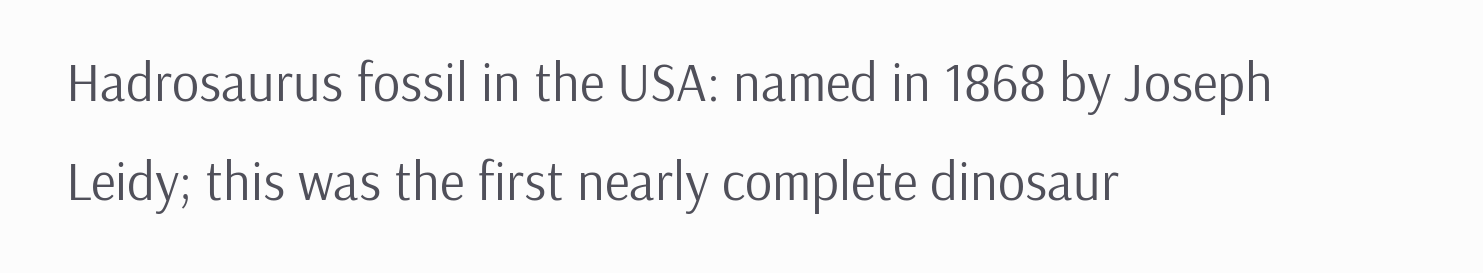Hadrosaurus fossil in the USA: named in 1868 by Joseph Leidy; this was the first nearly complete dinosaur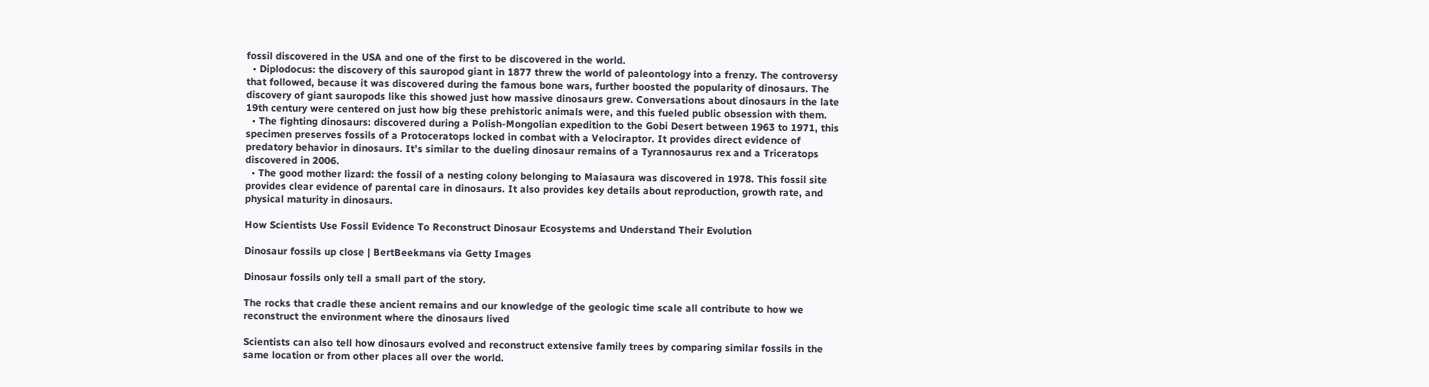fossil discovered in the USA and one of the first to be discovered in the world.
  • Diplodocus: the discovery of this sauropod giant in 1877 threw the world of paleontology into a frenzy. The controversy that followed, because it was discovered during the famous bone wars, further boosted the popularity of dinosaurs. The discovery of giant sauropods like this showed just how massive dinosaurs grew. Conversations about dinosaurs in the late 19th century were centered on just how big these prehistoric animals were, and this fueled public obsession with them.
  • The fighting dinosaurs: discovered during a Polish-Mongolian expedition to the Gobi Desert between 1963 to 1971, this specimen preserves fossils of a Protoceratops locked in combat with a Velociraptor. It provides direct evidence of predatory behavior in dinosaurs. It’s similar to the dueling dinosaur remains of a Tyrannosaurus rex and a Triceratops discovered in 2006.
  • The good mother lizard: the fossil of a nesting colony belonging to Maiasaura was discovered in 1978. This fossil site provides clear evidence of parental care in dinosaurs. It also provides key details about reproduction, growth rate, and physical maturity in dinosaurs.

How Scientists Use Fossil Evidence To Reconstruct Dinosaur Ecosystems and Understand Their Evolution

Dinosaur fossils up close | BertBeekmans via Getty Images

Dinosaur fossils only tell a small part of the story.

The rocks that cradle these ancient remains and our knowledge of the geologic time scale all contribute to how we reconstruct the environment where the dinosaurs lived

Scientists can also tell how dinosaurs evolved and reconstruct extensive family trees by comparing similar fossils in the same location or from other places all over the world.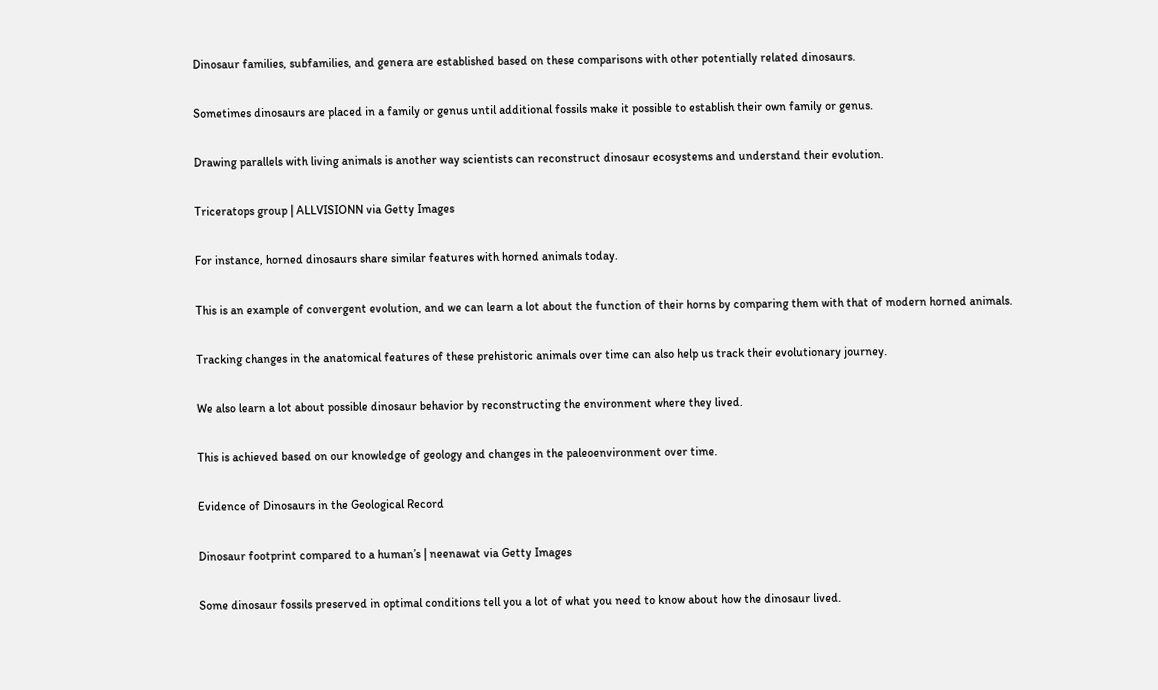Dinosaur families, subfamilies, and genera are established based on these comparisons with other potentially related dinosaurs.

Sometimes dinosaurs are placed in a family or genus until additional fossils make it possible to establish their own family or genus.

Drawing parallels with living animals is another way scientists can reconstruct dinosaur ecosystems and understand their evolution.

Triceratops group | ALLVISIONN via Getty Images

For instance, horned dinosaurs share similar features with horned animals today.

This is an example of convergent evolution, and we can learn a lot about the function of their horns by comparing them with that of modern horned animals.

Tracking changes in the anatomical features of these prehistoric animals over time can also help us track their evolutionary journey.

We also learn a lot about possible dinosaur behavior by reconstructing the environment where they lived.

This is achieved based on our knowledge of geology and changes in the paleoenvironment over time.

Evidence of Dinosaurs in the Geological Record

Dinosaur footprint compared to a human’s | neenawat via Getty Images

Some dinosaur fossils preserved in optimal conditions tell you a lot of what you need to know about how the dinosaur lived.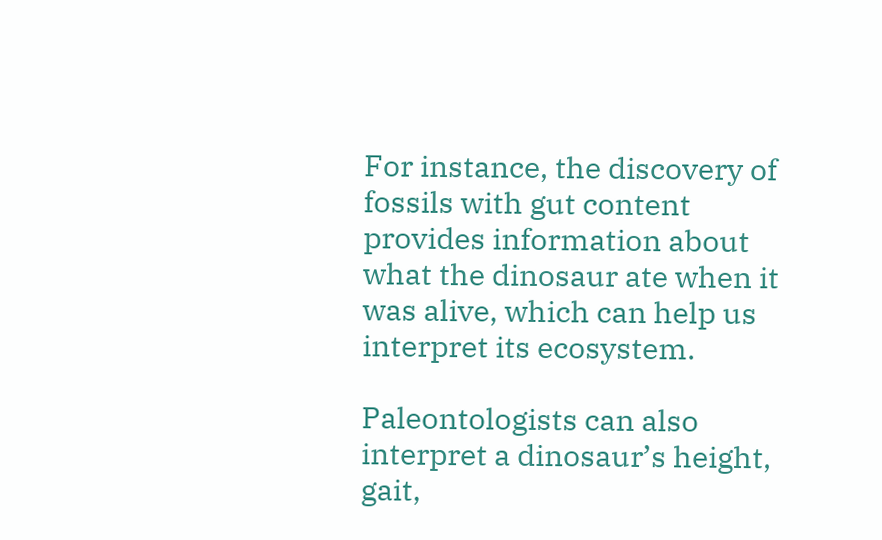For instance, the discovery of fossils with gut content provides information about what the dinosaur ate when it was alive, which can help us interpret its ecosystem.

Paleontologists can also interpret a dinosaur’s height, gait,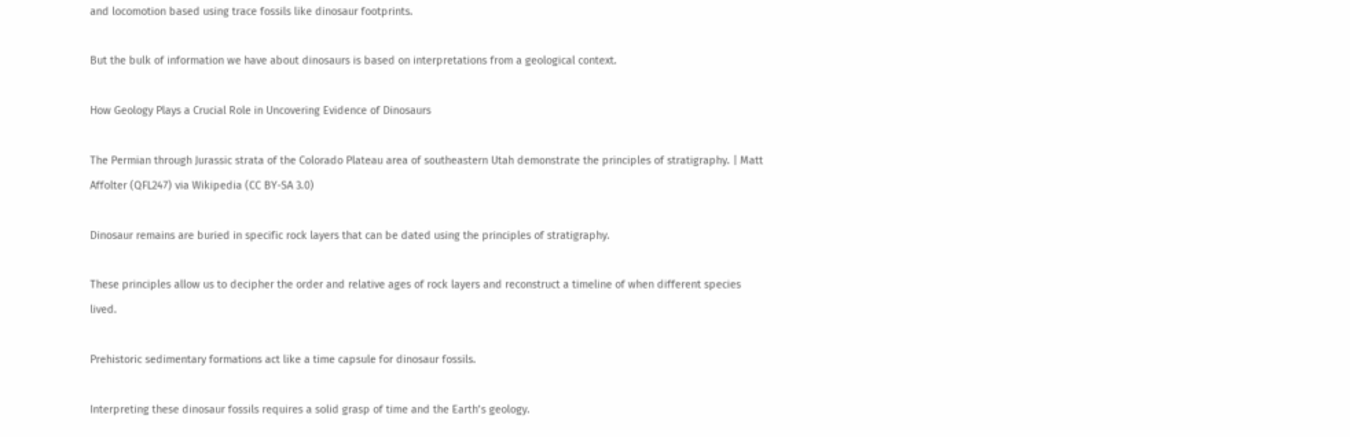and locomotion based using trace fossils like dinosaur footprints.

But the bulk of information we have about dinosaurs is based on interpretations from a geological context.

How Geology Plays a Crucial Role in Uncovering Evidence of Dinosaurs

The Permian through Jurassic strata of the Colorado Plateau area of southeastern Utah demonstrate the principles of stratigraphy. | Matt Affolter (QFL247) via Wikipedia (CC BY-SA 3.0)

Dinosaur remains are buried in specific rock layers that can be dated using the principles of stratigraphy.

These principles allow us to decipher the order and relative ages of rock layers and reconstruct a timeline of when different species lived.

Prehistoric sedimentary formations act like a time capsule for dinosaur fossils.

Interpreting these dinosaur fossils requires a solid grasp of time and the Earth’s geology.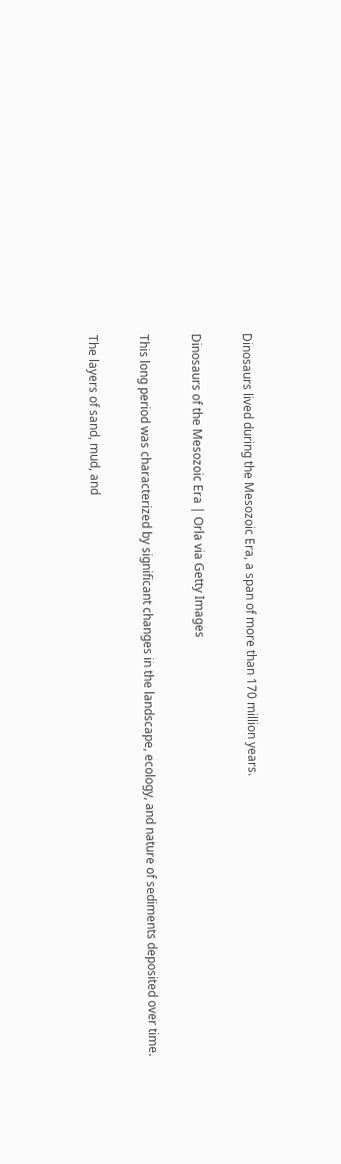Dinosaurs lived during the Mesozoic Era, a span of more than 170 million years.

Dinosaurs of the Mesozoic Era | Orla via Getty Images

This long period was characterized by significant changes in the landscape, ecology, and nature of sediments deposited over time.

The layers of sand, mud, and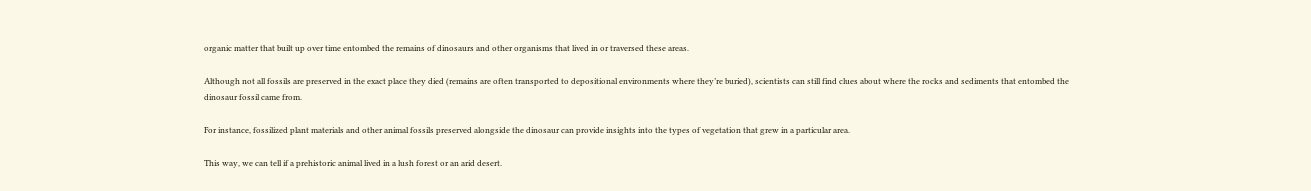organic matter that built up over time entombed the remains of dinosaurs and other organisms that lived in or traversed these areas.

Although not all fossils are preserved in the exact place they died (remains are often transported to depositional environments where they’re buried), scientists can still find clues about where the rocks and sediments that entombed the dinosaur fossil came from.

For instance, fossilized plant materials and other animal fossils preserved alongside the dinosaur can provide insights into the types of vegetation that grew in a particular area.

This way, we can tell if a prehistoric animal lived in a lush forest or an arid desert.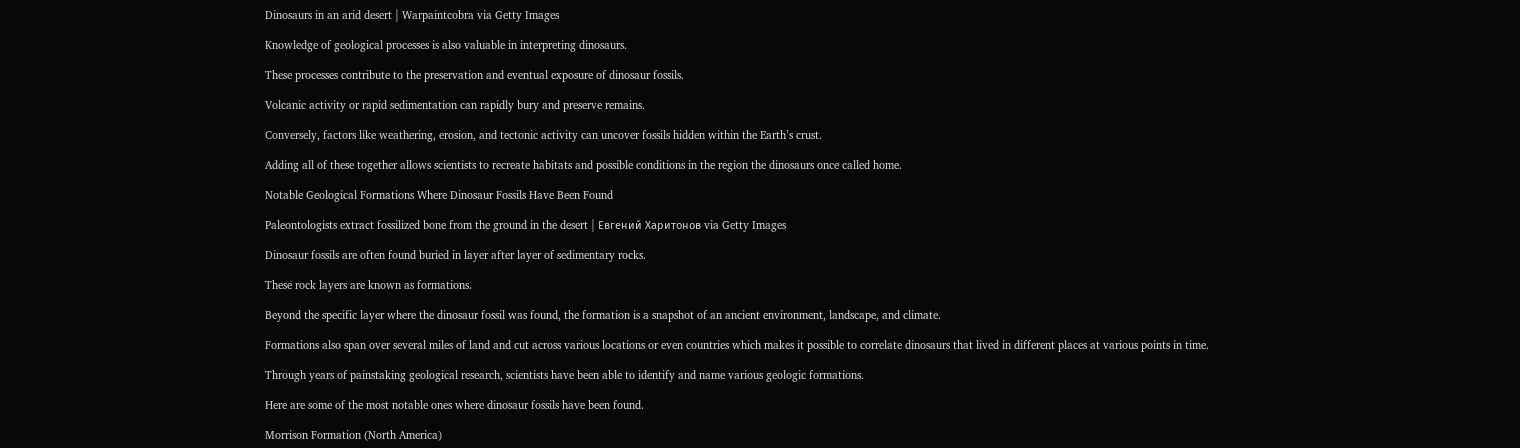Dinosaurs in an arid desert | Warpaintcobra via Getty Images

Knowledge of geological processes is also valuable in interpreting dinosaurs.

These processes contribute to the preservation and eventual exposure of dinosaur fossils.

Volcanic activity or rapid sedimentation can rapidly bury and preserve remains.

Conversely, factors like weathering, erosion, and tectonic activity can uncover fossils hidden within the Earth’s crust.

Adding all of these together allows scientists to recreate habitats and possible conditions in the region the dinosaurs once called home.

Notable Geological Formations Where Dinosaur Fossils Have Been Found

Paleontologists extract fossilized bone from the ground in the desert | Евгений Харитонов via Getty Images

Dinosaur fossils are often found buried in layer after layer of sedimentary rocks.

These rock layers are known as formations.

Beyond the specific layer where the dinosaur fossil was found, the formation is a snapshot of an ancient environment, landscape, and climate.

Formations also span over several miles of land and cut across various locations or even countries which makes it possible to correlate dinosaurs that lived in different places at various points in time.

Through years of painstaking geological research, scientists have been able to identify and name various geologic formations.

Here are some of the most notable ones where dinosaur fossils have been found.

Morrison Formation (North America)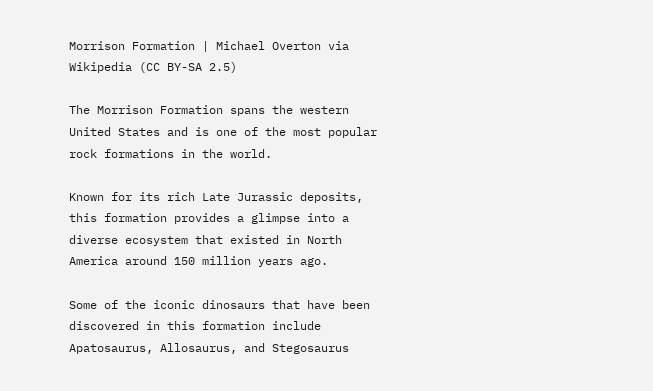Morrison Formation | Michael Overton via Wikipedia (CC BY-SA 2.5)

The Morrison Formation spans the western United States and is one of the most popular rock formations in the world.

Known for its rich Late Jurassic deposits, this formation provides a glimpse into a diverse ecosystem that existed in North America around 150 million years ago.

Some of the iconic dinosaurs that have been discovered in this formation include Apatosaurus, Allosaurus, and Stegosaurus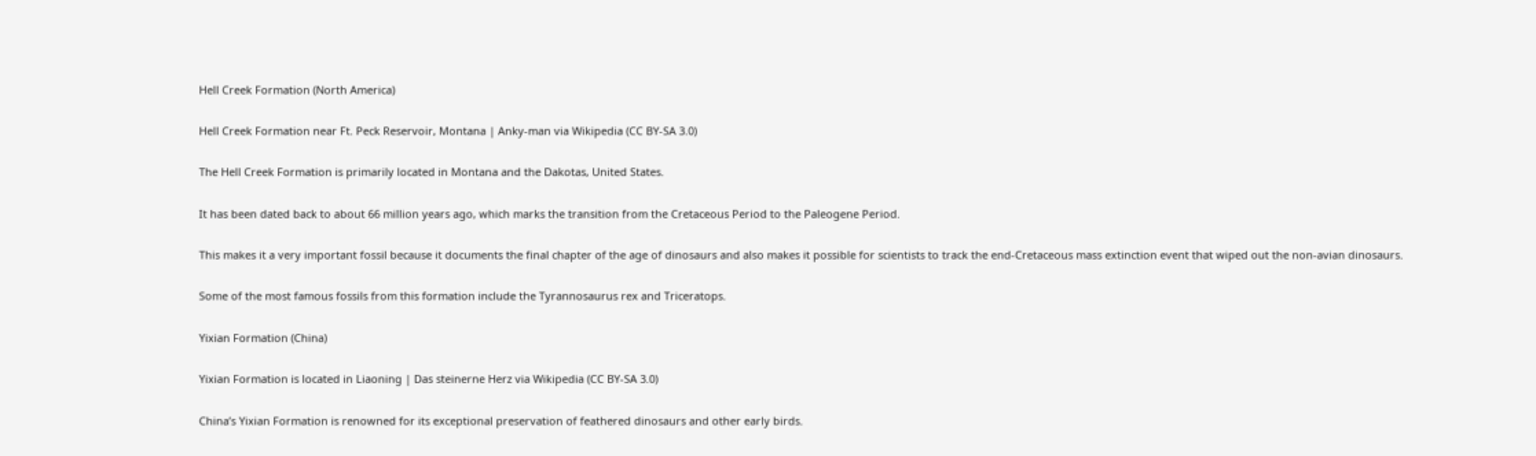Hell Creek Formation (North America)

Hell Creek Formation near Ft. Peck Reservoir, Montana | Anky-man via Wikipedia (CC BY-SA 3.0)

The Hell Creek Formation is primarily located in Montana and the Dakotas, United States.

It has been dated back to about 66 million years ago, which marks the transition from the Cretaceous Period to the Paleogene Period.

This makes it a very important fossil because it documents the final chapter of the age of dinosaurs and also makes it possible for scientists to track the end-Cretaceous mass extinction event that wiped out the non-avian dinosaurs.

Some of the most famous fossils from this formation include the Tyrannosaurus rex and Triceratops.

Yixian Formation (China)

Yixian Formation is located in Liaoning | Das steinerne Herz via Wikipedia (CC BY-SA 3.0)

China’s Yixian Formation is renowned for its exceptional preservation of feathered dinosaurs and other early birds.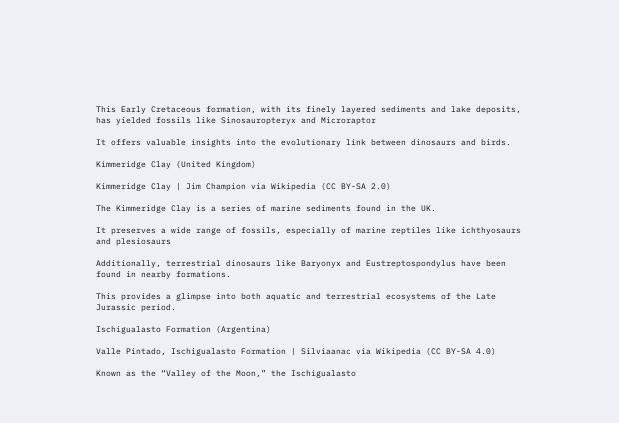This Early Cretaceous formation, with its finely layered sediments and lake deposits, has yielded fossils like Sinosauropteryx and Microraptor

It offers valuable insights into the evolutionary link between dinosaurs and birds.

Kimmeridge Clay (United Kingdom)

Kimmeridge Clay | Jim Champion via Wikipedia (CC BY-SA 2.0)

The Kimmeridge Clay is a series of marine sediments found in the UK.

It preserves a wide range of fossils, especially of marine reptiles like ichthyosaurs and plesiosaurs

Additionally, terrestrial dinosaurs like Baryonyx and Eustreptospondylus have been found in nearby formations.

This provides a glimpse into both aquatic and terrestrial ecosystems of the Late Jurassic period.

Ischigualasto Formation (Argentina)

Valle Pintado, Ischigualasto Formation | Silviaanac via Wikipedia (CC BY-SA 4.0)

Known as the “Valley of the Moon,” the Ischigualasto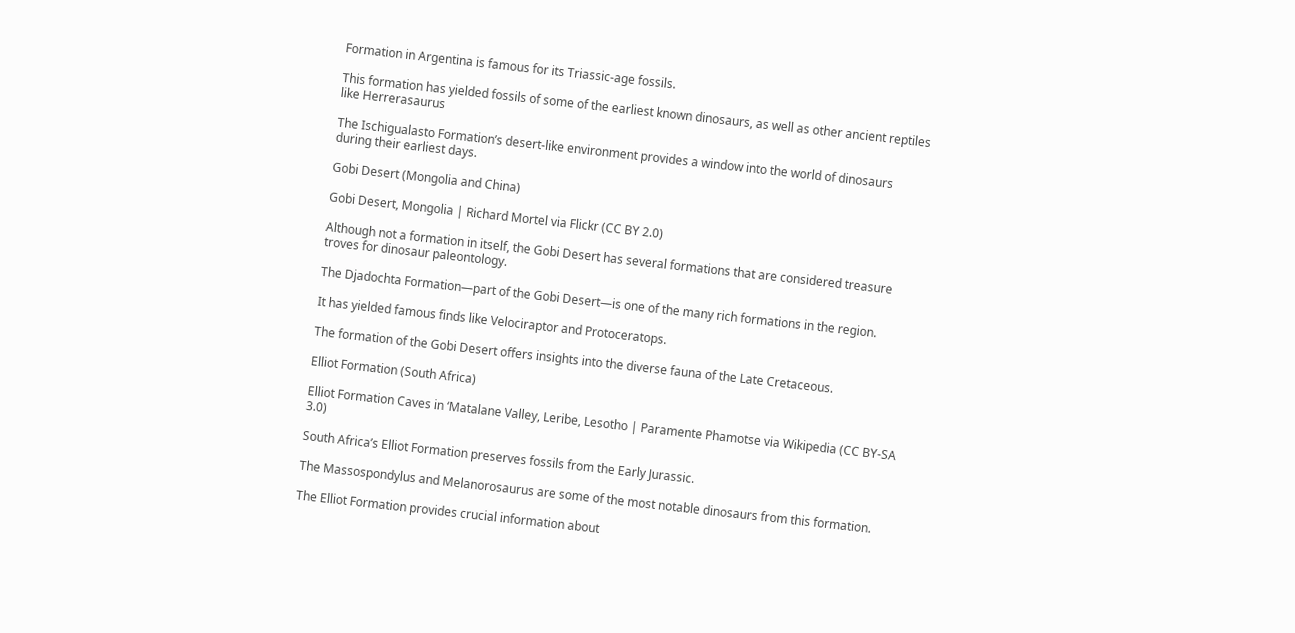Formation in Argentina is famous for its Triassic-age fossils.

This formation has yielded fossils of some of the earliest known dinosaurs, as well as other ancient reptiles like Herrerasaurus

The Ischigualasto Formation’s desert-like environment provides a window into the world of dinosaurs during their earliest days.

Gobi Desert (Mongolia and China)

Gobi Desert, Mongolia | Richard Mortel via Flickr (CC BY 2.0)

Although not a formation in itself, the Gobi Desert has several formations that are considered treasure troves for dinosaur paleontology.

The Djadochta Formation—part of the Gobi Desert—is one of the many rich formations in the region.

It has yielded famous finds like Velociraptor and Protoceratops.

The formation of the Gobi Desert offers insights into the diverse fauna of the Late Cretaceous.

Elliot Formation (South Africa)

Elliot Formation Caves in ‘Matalane Valley, Leribe, Lesotho | Paramente Phamotse via Wikipedia (CC BY-SA 3.0)

South Africa’s Elliot Formation preserves fossils from the Early Jurassic.

The Massospondylus and Melanorosaurus are some of the most notable dinosaurs from this formation.

The Elliot Formation provides crucial information about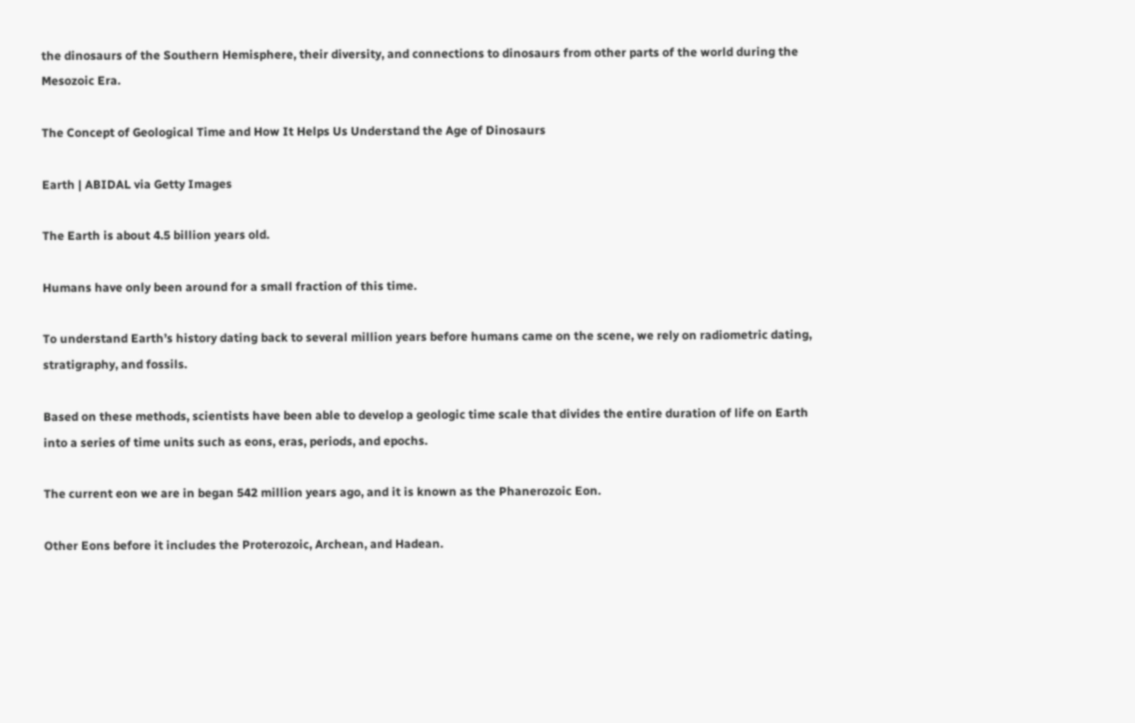the dinosaurs of the Southern Hemisphere, their diversity, and connections to dinosaurs from other parts of the world during the Mesozoic Era.

The Concept of Geological Time and How It Helps Us Understand the Age of Dinosaurs

Earth | ABIDAL via Getty Images

The Earth is about 4.5 billion years old.

Humans have only been around for a small fraction of this time.

To understand Earth’s history dating back to several million years before humans came on the scene, we rely on radiometric dating, stratigraphy, and fossils.

Based on these methods, scientists have been able to develop a geologic time scale that divides the entire duration of life on Earth into a series of time units such as eons, eras, periods, and epochs.

The current eon we are in began 542 million years ago, and it is known as the Phanerozoic Eon.

Other Eons before it includes the Proterozoic, Archean, and Hadean.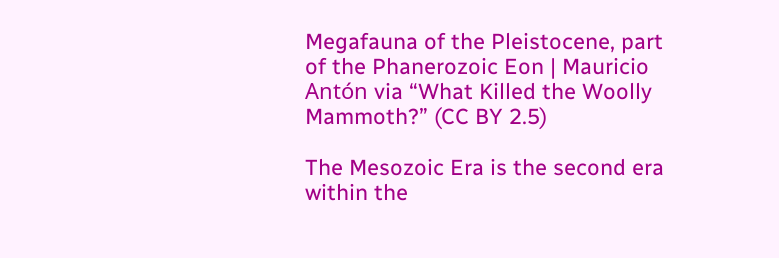Megafauna of the Pleistocene, part of the Phanerozoic Eon | Mauricio Antón via “What Killed the Woolly Mammoth?” (CC BY 2.5)

The Mesozoic Era is the second era within the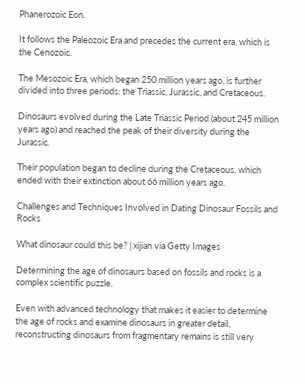Phanerozoic Eon.

It follows the Paleozoic Era and precedes the current era, which is the Cenozoic.

The Mesozoic Era, which began 250 million years ago, is further divided into three periods: the Triassic, Jurassic, and Cretaceous.

Dinosaurs evolved during the Late Triassic Period (about 245 million years ago) and reached the peak of their diversity during the Jurassic.

Their population began to decline during the Cretaceous, which ended with their extinction about 66 million years ago.

Challenges and Techniques Involved in Dating Dinosaur Fossils and Rocks

What dinosaur could this be? | xijian via Getty Images

Determining the age of dinosaurs based on fossils and rocks is a complex scientific puzzle.

Even with advanced technology that makes it easier to determine the age of rocks and examine dinosaurs in greater detail, reconstructing dinosaurs from fragmentary remains is still very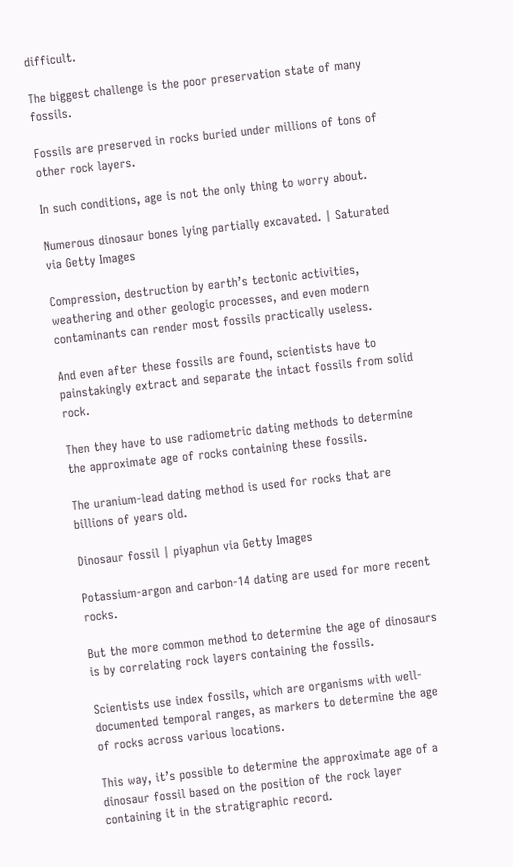difficult.

The biggest challenge is the poor preservation state of many fossils.

Fossils are preserved in rocks buried under millions of tons of other rock layers.

In such conditions, age is not the only thing to worry about.

Numerous dinosaur bones lying partially excavated. | Saturated via Getty Images

Compression, destruction by earth’s tectonic activities, weathering and other geologic processes, and even modern contaminants can render most fossils practically useless.

And even after these fossils are found, scientists have to painstakingly extract and separate the intact fossils from solid rock.

Then they have to use radiometric dating methods to determine the approximate age of rocks containing these fossils.

The uranium-lead dating method is used for rocks that are billions of years old.

Dinosaur fossil | piyaphun via Getty Images

Potassium-argon and carbon-14 dating are used for more recent rocks.

But the more common method to determine the age of dinosaurs is by correlating rock layers containing the fossils.

Scientists use index fossils, which are organisms with well-documented temporal ranges, as markers to determine the age of rocks across various locations.

This way, it’s possible to determine the approximate age of a dinosaur fossil based on the position of the rock layer containing it in the stratigraphic record.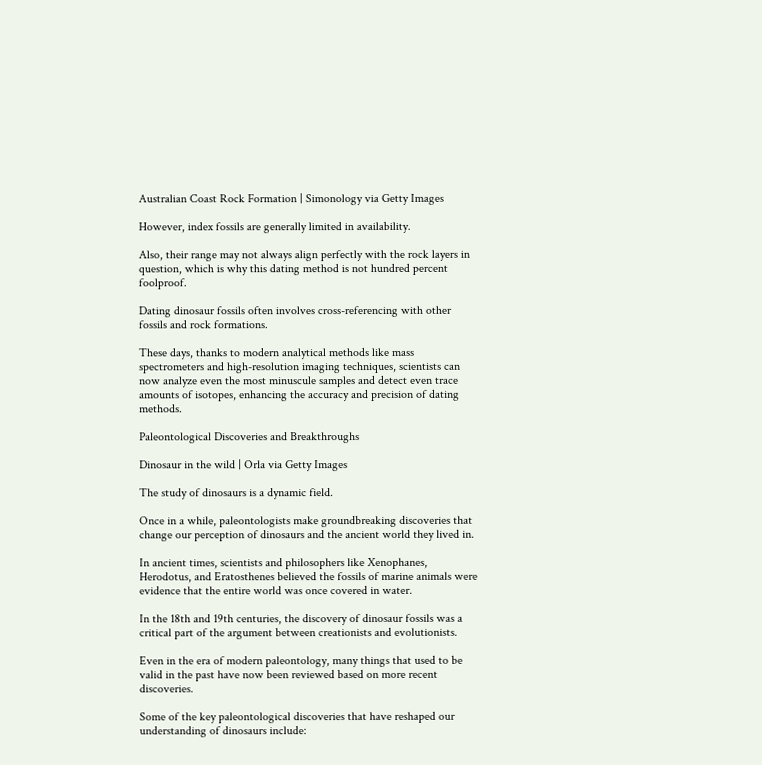Australian Coast Rock Formation | Simonology via Getty Images

However, index fossils are generally limited in availability.

Also, their range may not always align perfectly with the rock layers in question, which is why this dating method is not hundred percent foolproof.

Dating dinosaur fossils often involves cross-referencing with other fossils and rock formations.

These days, thanks to modern analytical methods like mass spectrometers and high-resolution imaging techniques, scientists can now analyze even the most minuscule samples and detect even trace amounts of isotopes, enhancing the accuracy and precision of dating methods.

Paleontological Discoveries and Breakthroughs

Dinosaur in the wild | Orla via Getty Images

The study of dinosaurs is a dynamic field.

Once in a while, paleontologists make groundbreaking discoveries that change our perception of dinosaurs and the ancient world they lived in.

In ancient times, scientists and philosophers like Xenophanes, Herodotus, and Eratosthenes believed the fossils of marine animals were evidence that the entire world was once covered in water.

In the 18th and 19th centuries, the discovery of dinosaur fossils was a critical part of the argument between creationists and evolutionists.

Even in the era of modern paleontology, many things that used to be valid in the past have now been reviewed based on more recent discoveries.

Some of the key paleontological discoveries that have reshaped our understanding of dinosaurs include: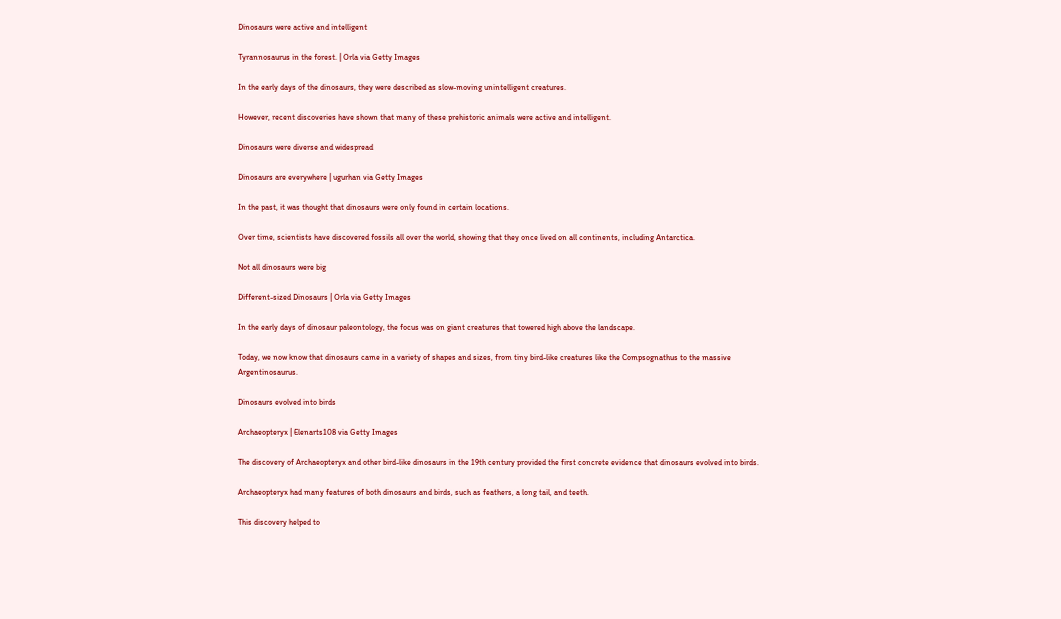Dinosaurs were active and intelligent

Tyrannosaurus in the forest. | Orla via Getty Images

In the early days of the dinosaurs, they were described as slow-moving unintelligent creatures.

However, recent discoveries have shown that many of these prehistoric animals were active and intelligent.

Dinosaurs were diverse and widespread

Dinosaurs are everywhere | ugurhan via Getty Images

In the past, it was thought that dinosaurs were only found in certain locations.

Over time, scientists have discovered fossils all over the world, showing that they once lived on all continents, including Antarctica.

Not all dinosaurs were big

Different-sized Dinosaurs | Orla via Getty Images

In the early days of dinosaur paleontology, the focus was on giant creatures that towered high above the landscape.

Today, we now know that dinosaurs came in a variety of shapes and sizes, from tiny bird-like creatures like the Compsognathus to the massive Argentinosaurus.

Dinosaurs evolved into birds

Archaeopteryx | Elenarts108 via Getty Images

The discovery of Archaeopteryx and other bird-like dinosaurs in the 19th century provided the first concrete evidence that dinosaurs evolved into birds.

Archaeopteryx had many features of both dinosaurs and birds, such as feathers, a long tail, and teeth.

This discovery helped to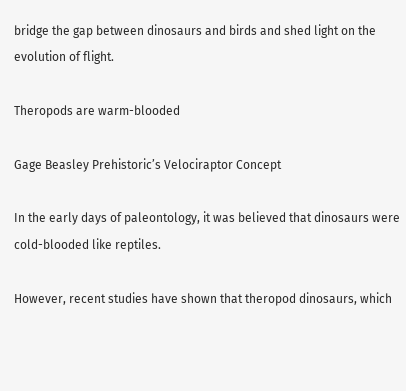bridge the gap between dinosaurs and birds and shed light on the evolution of flight.

Theropods are warm-blooded

Gage Beasley Prehistoric’s Velociraptor Concept

In the early days of paleontology, it was believed that dinosaurs were cold-blooded like reptiles.

However, recent studies have shown that theropod dinosaurs, which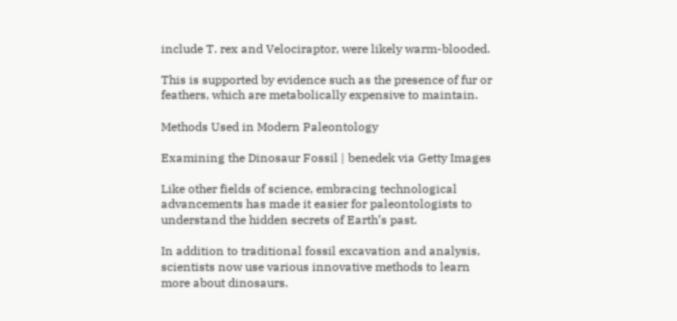include T. rex and Velociraptor, were likely warm-blooded.

This is supported by evidence such as the presence of fur or feathers, which are metabolically expensive to maintain.

Methods Used in Modern Paleontology

Examining the Dinosaur Fossil | benedek via Getty Images

Like other fields of science, embracing technological advancements has made it easier for paleontologists to understand the hidden secrets of Earth’s past.

In addition to traditional fossil excavation and analysis, scientists now use various innovative methods to learn more about dinosaurs.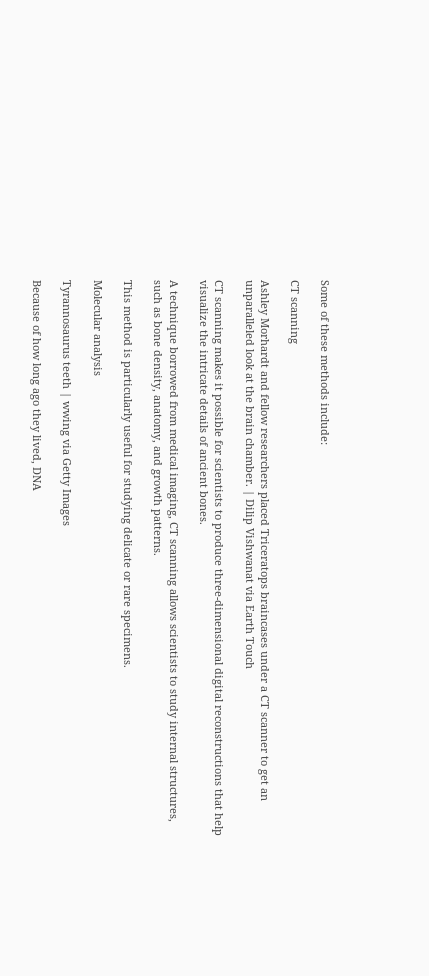Some of these methods include:

CT scanning

Ashley Morhardt and fellow researchers placed Triceratops braincases under a CT scanner to get an unparalleled look at the brain chamber. | Dilip Vishwanat via Earth Touch

CT scanning makes it possible for scientists to produce three-dimensional digital reconstructions that help visualize the intricate details of ancient bones.

A technique borrowed from medical imaging, CT scanning allows scientists to study internal structures, such as bone density, anatomy, and growth patterns.

This method is particularly useful for studying delicate or rare specimens.

Molecular analysis

Tyrannosaurus teeth | wwing via Getty Images

Because of how long ago they lived, DNA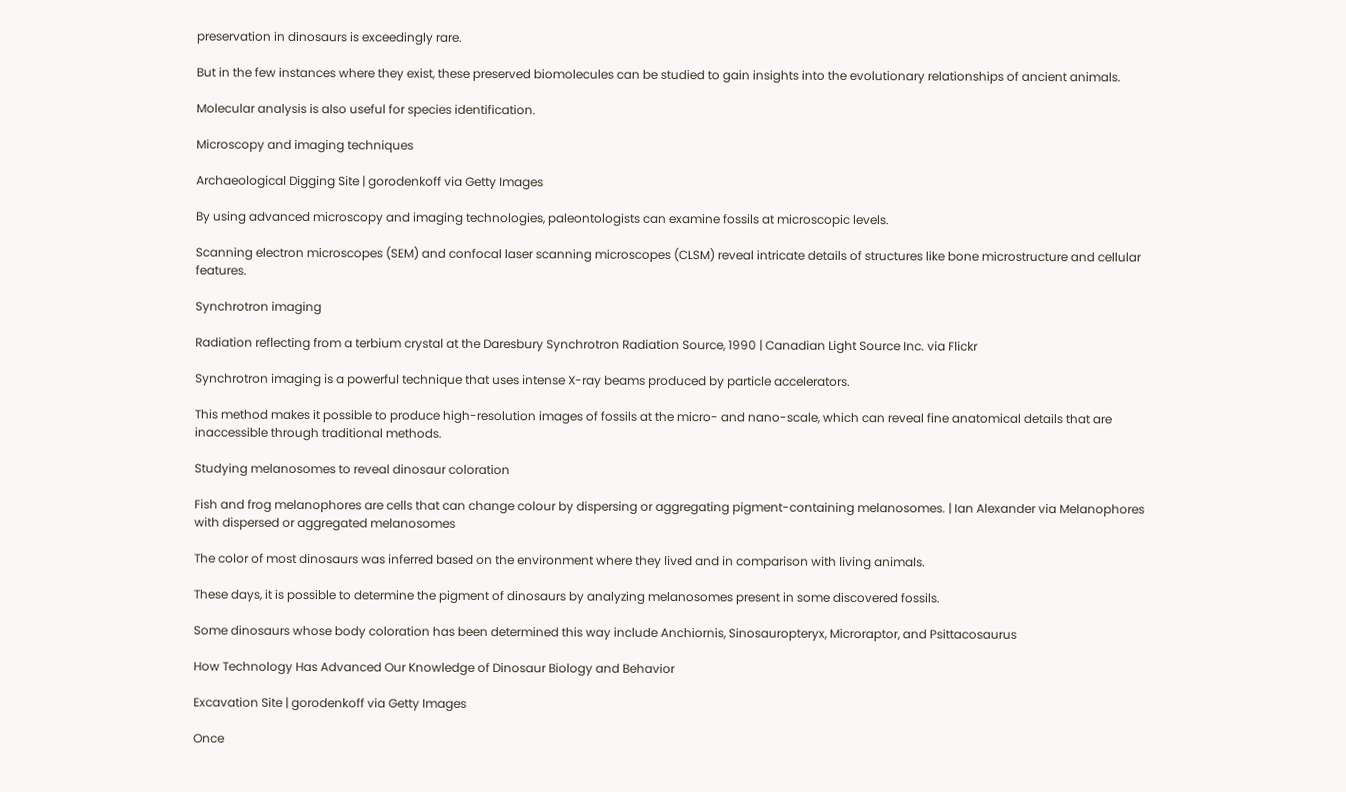preservation in dinosaurs is exceedingly rare.

But in the few instances where they exist, these preserved biomolecules can be studied to gain insights into the evolutionary relationships of ancient animals.

Molecular analysis is also useful for species identification.

Microscopy and imaging techniques

Archaeological Digging Site | gorodenkoff via Getty Images

By using advanced microscopy and imaging technologies, paleontologists can examine fossils at microscopic levels.

Scanning electron microscopes (SEM) and confocal laser scanning microscopes (CLSM) reveal intricate details of structures like bone microstructure and cellular features.

Synchrotron imaging

Radiation reflecting from a terbium crystal at the Daresbury Synchrotron Radiation Source, 1990 | Canadian Light Source Inc. via Flickr

Synchrotron imaging is a powerful technique that uses intense X-ray beams produced by particle accelerators.

This method makes it possible to produce high-resolution images of fossils at the micro- and nano-scale, which can reveal fine anatomical details that are inaccessible through traditional methods.

Studying melanosomes to reveal dinosaur coloration

Fish and frog melanophores are cells that can change colour by dispersing or aggregating pigment-containing melanosomes. | Ian Alexander via Melanophores with dispersed or aggregated melanosomes

The color of most dinosaurs was inferred based on the environment where they lived and in comparison with living animals.

These days, it is possible to determine the pigment of dinosaurs by analyzing melanosomes present in some discovered fossils.

Some dinosaurs whose body coloration has been determined this way include Anchiornis, Sinosauropteryx, Microraptor, and Psittacosaurus

How Technology Has Advanced Our Knowledge of Dinosaur Biology and Behavior

Excavation Site | gorodenkoff via Getty Images

Once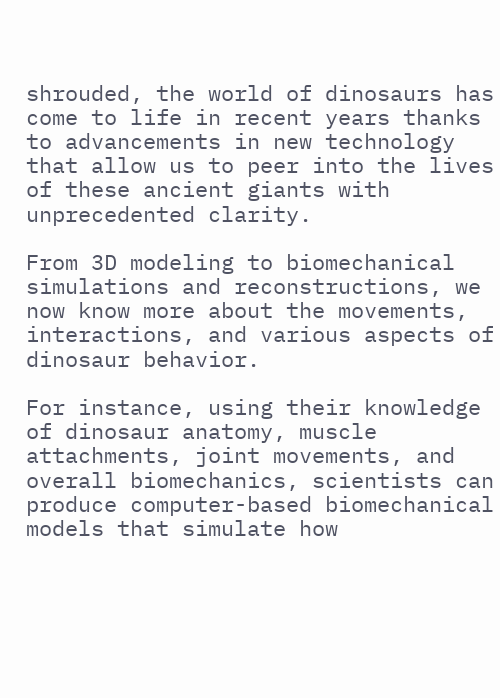shrouded, the world of dinosaurs has come to life in recent years thanks to advancements in new technology that allow us to peer into the lives of these ancient giants with unprecedented clarity.

From 3D modeling to biomechanical simulations and reconstructions, we now know more about the movements, interactions, and various aspects of dinosaur behavior.

For instance, using their knowledge of dinosaur anatomy, muscle attachments, joint movements, and overall biomechanics, scientists can produce computer-based biomechanical models that simulate how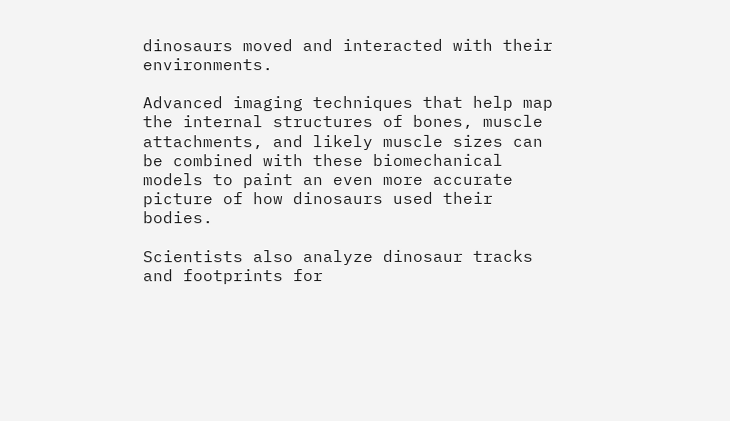dinosaurs moved and interacted with their environments.

Advanced imaging techniques that help map the internal structures of bones, muscle attachments, and likely muscle sizes can be combined with these biomechanical models to paint an even more accurate picture of how dinosaurs used their bodies.

Scientists also analyze dinosaur tracks and footprints for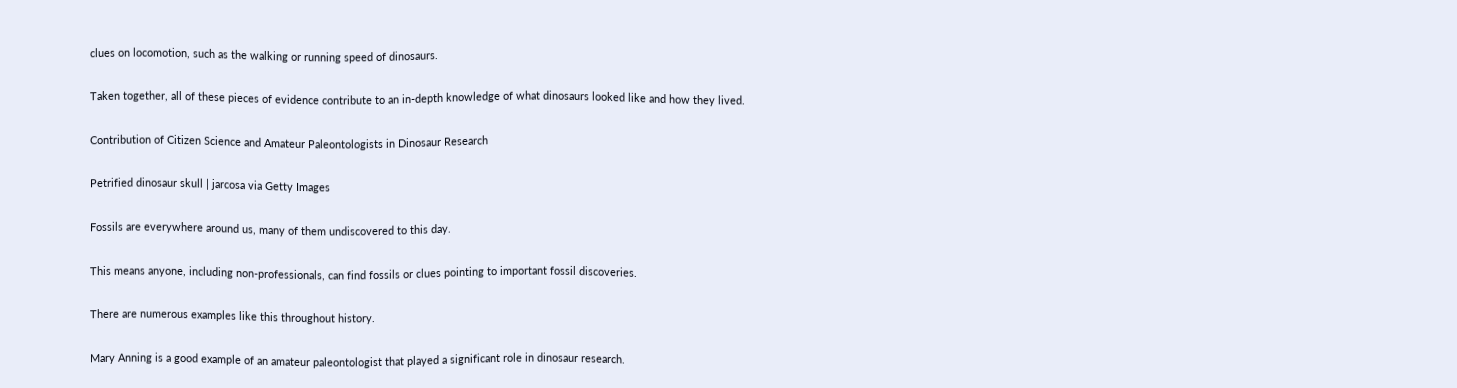clues on locomotion, such as the walking or running speed of dinosaurs.

Taken together, all of these pieces of evidence contribute to an in-depth knowledge of what dinosaurs looked like and how they lived.

Contribution of Citizen Science and Amateur Paleontologists in Dinosaur Research

Petrified dinosaur skull | jarcosa via Getty Images

Fossils are everywhere around us, many of them undiscovered to this day.

This means anyone, including non-professionals, can find fossils or clues pointing to important fossil discoveries.

There are numerous examples like this throughout history.

Mary Anning is a good example of an amateur paleontologist that played a significant role in dinosaur research.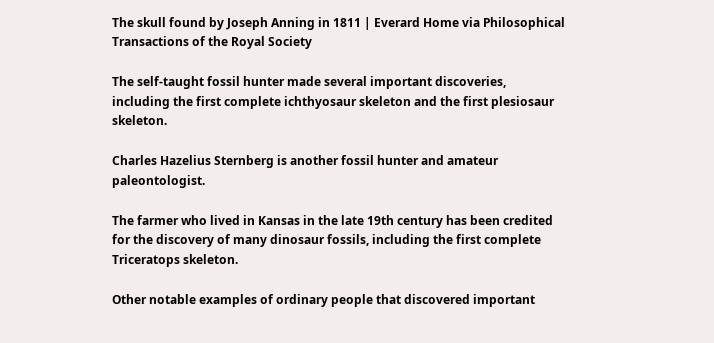The skull found by Joseph Anning in 1811 | Everard Home via Philosophical Transactions of the Royal Society

The self-taught fossil hunter made several important discoveries, including the first complete ichthyosaur skeleton and the first plesiosaur skeleton.

Charles Hazelius Sternberg is another fossil hunter and amateur paleontologist.

The farmer who lived in Kansas in the late 19th century has been credited for the discovery of many dinosaur fossils, including the first complete Triceratops skeleton.

Other notable examples of ordinary people that discovered important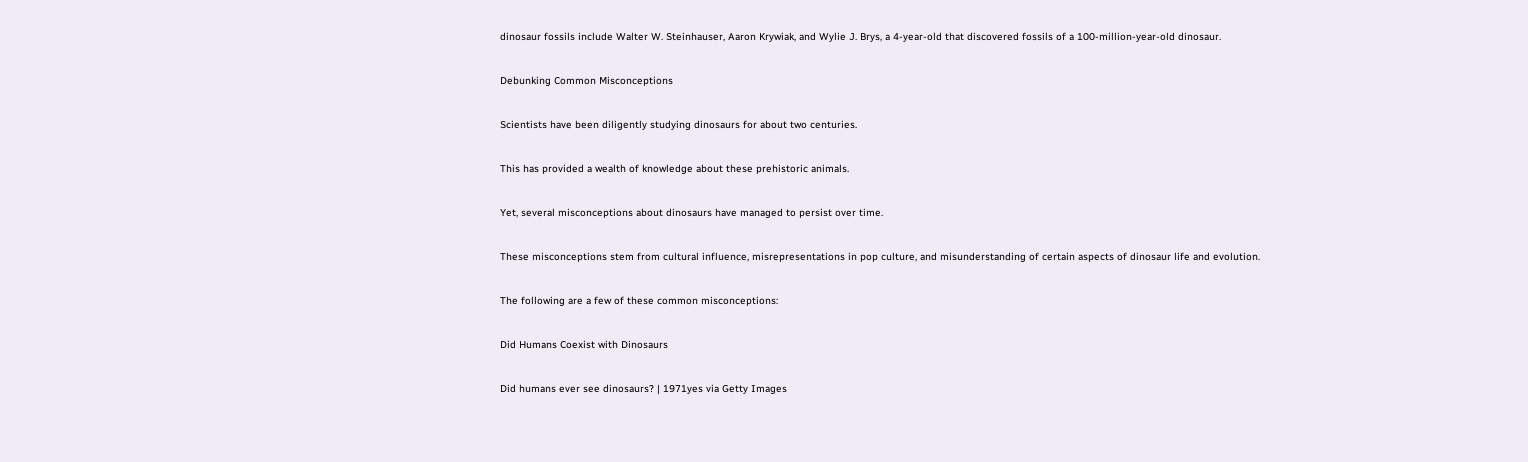dinosaur fossils include Walter W. Steinhauser, Aaron Krywiak, and Wylie J. Brys, a 4-year-old that discovered fossils of a 100-million-year-old dinosaur.

Debunking Common Misconceptions

Scientists have been diligently studying dinosaurs for about two centuries.

This has provided a wealth of knowledge about these prehistoric animals.

Yet, several misconceptions about dinosaurs have managed to persist over time.

These misconceptions stem from cultural influence, misrepresentations in pop culture, and misunderstanding of certain aspects of dinosaur life and evolution.

The following are a few of these common misconceptions:

Did Humans Coexist with Dinosaurs

Did humans ever see dinosaurs? | 1971yes via Getty Images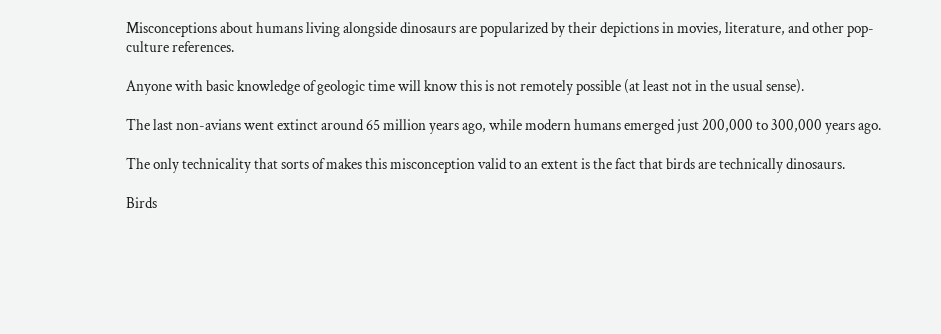Misconceptions about humans living alongside dinosaurs are popularized by their depictions in movies, literature, and other pop-culture references.

Anyone with basic knowledge of geologic time will know this is not remotely possible (at least not in the usual sense).

The last non-avians went extinct around 65 million years ago, while modern humans emerged just 200,000 to 300,000 years ago.

The only technicality that sorts of makes this misconception valid to an extent is the fact that birds are technically dinosaurs.

Birds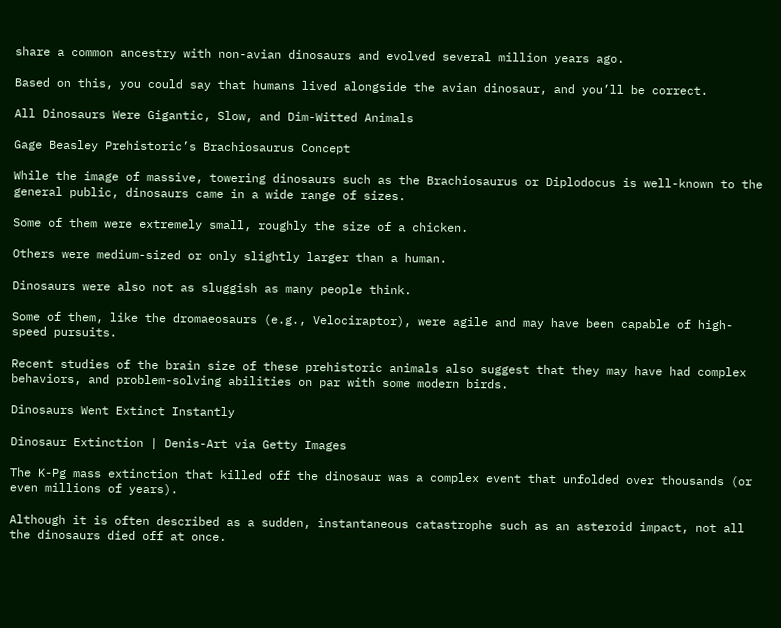share a common ancestry with non-avian dinosaurs and evolved several million years ago.

Based on this, you could say that humans lived alongside the avian dinosaur, and you’ll be correct.

All Dinosaurs Were Gigantic, Slow, and Dim-Witted Animals

Gage Beasley Prehistoric’s Brachiosaurus Concept

While the image of massive, towering dinosaurs such as the Brachiosaurus or Diplodocus is well-known to the general public, dinosaurs came in a wide range of sizes.

Some of them were extremely small, roughly the size of a chicken.

Others were medium-sized or only slightly larger than a human.

Dinosaurs were also not as sluggish as many people think.

Some of them, like the dromaeosaurs (e.g., Velociraptor), were agile and may have been capable of high-speed pursuits.

Recent studies of the brain size of these prehistoric animals also suggest that they may have had complex behaviors, and problem-solving abilities on par with some modern birds.

Dinosaurs Went Extinct Instantly

Dinosaur Extinction | Denis-Art via Getty Images

The K-Pg mass extinction that killed off the dinosaur was a complex event that unfolded over thousands (or even millions of years).

Although it is often described as a sudden, instantaneous catastrophe such as an asteroid impact, not all the dinosaurs died off at once.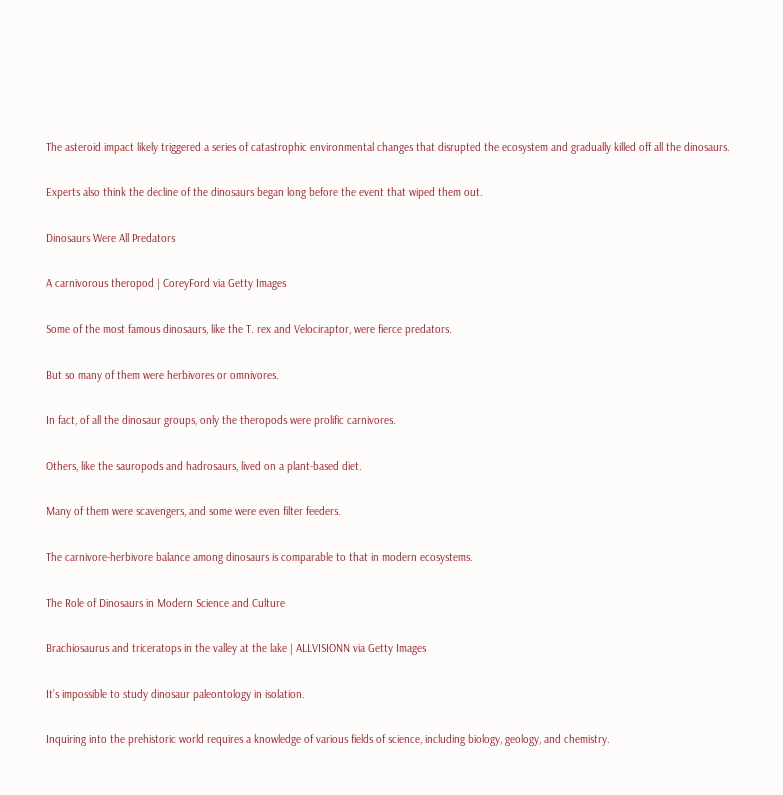The asteroid impact likely triggered a series of catastrophic environmental changes that disrupted the ecosystem and gradually killed off all the dinosaurs.

Experts also think the decline of the dinosaurs began long before the event that wiped them out.

Dinosaurs Were All Predators

A carnivorous theropod | CoreyFord via Getty Images

Some of the most famous dinosaurs, like the T. rex and Velociraptor, were fierce predators.

But so many of them were herbivores or omnivores.

In fact, of all the dinosaur groups, only the theropods were prolific carnivores.

Others, like the sauropods and hadrosaurs, lived on a plant-based diet.

Many of them were scavengers, and some were even filter feeders.

The carnivore-herbivore balance among dinosaurs is comparable to that in modern ecosystems.

The Role of Dinosaurs in Modern Science and Culture

Brachiosaurus and triceratops in the valley at the lake | ALLVISIONN via Getty Images

It’s impossible to study dinosaur paleontology in isolation.

Inquiring into the prehistoric world requires a knowledge of various fields of science, including biology, geology, and chemistry.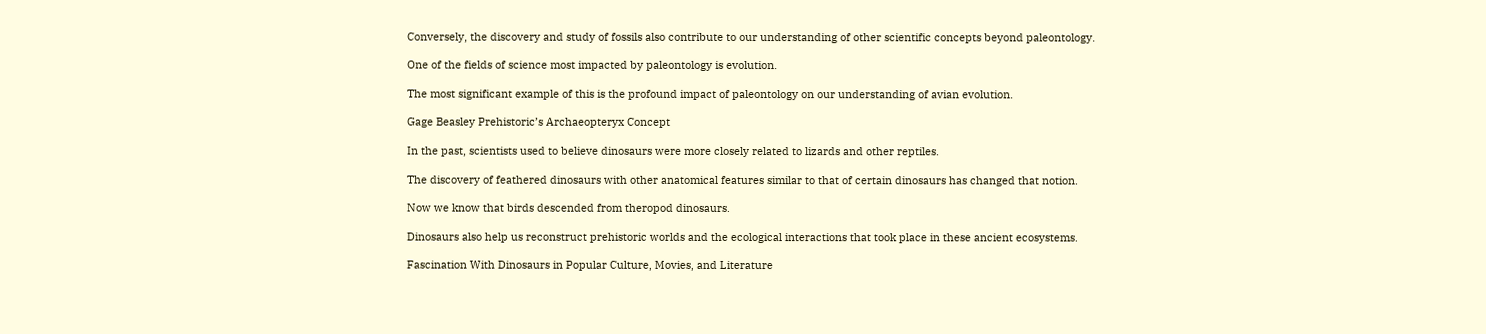Conversely, the discovery and study of fossils also contribute to our understanding of other scientific concepts beyond paleontology.

One of the fields of science most impacted by paleontology is evolution.

The most significant example of this is the profound impact of paleontology on our understanding of avian evolution.

Gage Beasley Prehistoric’s Archaeopteryx Concept

In the past, scientists used to believe dinosaurs were more closely related to lizards and other reptiles.

The discovery of feathered dinosaurs with other anatomical features similar to that of certain dinosaurs has changed that notion.

Now we know that birds descended from theropod dinosaurs.

Dinosaurs also help us reconstruct prehistoric worlds and the ecological interactions that took place in these ancient ecosystems.

Fascination With Dinosaurs in Popular Culture, Movies, and Literature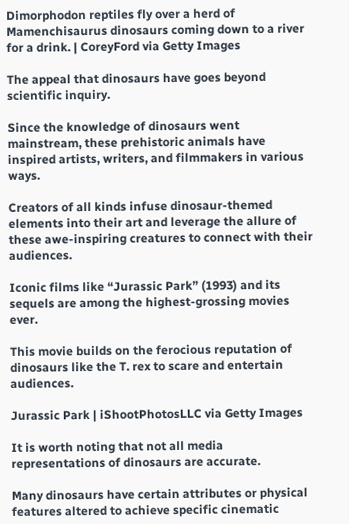Dimorphodon reptiles fly over a herd of Mamenchisaurus dinosaurs coming down to a river for a drink. | CoreyFord via Getty Images

The appeal that dinosaurs have goes beyond scientific inquiry.

Since the knowledge of dinosaurs went mainstream, these prehistoric animals have inspired artists, writers, and filmmakers in various ways.

Creators of all kinds infuse dinosaur-themed elements into their art and leverage the allure of these awe-inspiring creatures to connect with their audiences.

Iconic films like “Jurassic Park” (1993) and its sequels are among the highest-grossing movies ever.

This movie builds on the ferocious reputation of dinosaurs like the T. rex to scare and entertain audiences.

Jurassic Park | iShootPhotosLLC via Getty Images

It is worth noting that not all media representations of dinosaurs are accurate.

Many dinosaurs have certain attributes or physical features altered to achieve specific cinematic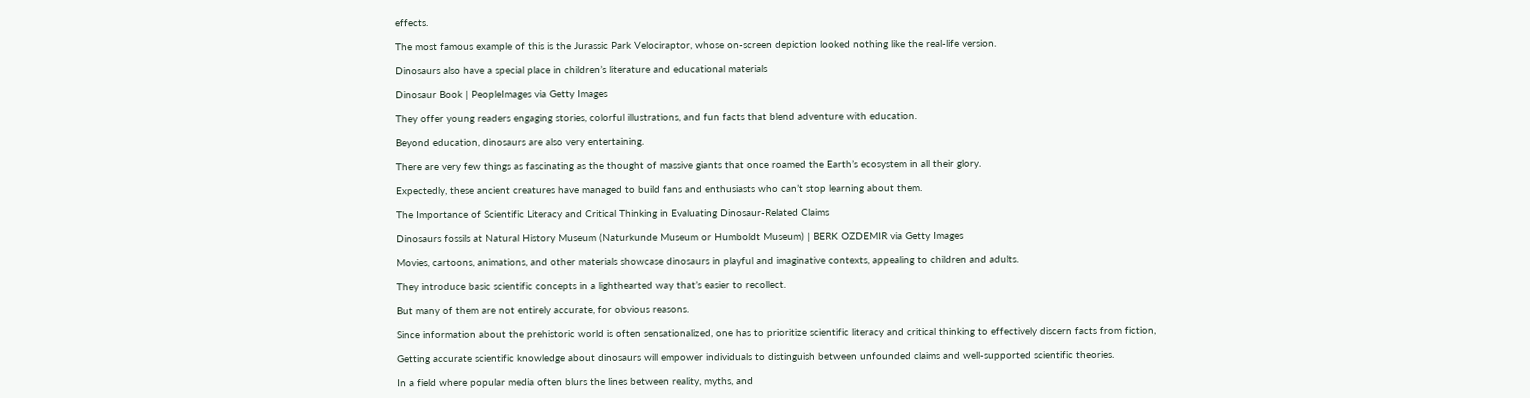effects.

The most famous example of this is the Jurassic Park Velociraptor, whose on-screen depiction looked nothing like the real-life version.

Dinosaurs also have a special place in children’s literature and educational materials

Dinosaur Book | PeopleImages via Getty Images

They offer young readers engaging stories, colorful illustrations, and fun facts that blend adventure with education.

Beyond education, dinosaurs are also very entertaining.

There are very few things as fascinating as the thought of massive giants that once roamed the Earth’s ecosystem in all their glory.

Expectedly, these ancient creatures have managed to build fans and enthusiasts who can’t stop learning about them.

The Importance of Scientific Literacy and Critical Thinking in Evaluating Dinosaur-Related Claims

Dinosaurs fossils at Natural History Museum (Naturkunde Museum or Humboldt Museum) | BERK OZDEMIR via Getty Images

Movies, cartoons, animations, and other materials showcase dinosaurs in playful and imaginative contexts, appealing to children and adults.

They introduce basic scientific concepts in a lighthearted way that’s easier to recollect.

But many of them are not entirely accurate, for obvious reasons.

Since information about the prehistoric world is often sensationalized, one has to prioritize scientific literacy and critical thinking to effectively discern facts from fiction,

Getting accurate scientific knowledge about dinosaurs will empower individuals to distinguish between unfounded claims and well-supported scientific theories.

In a field where popular media often blurs the lines between reality, myths, and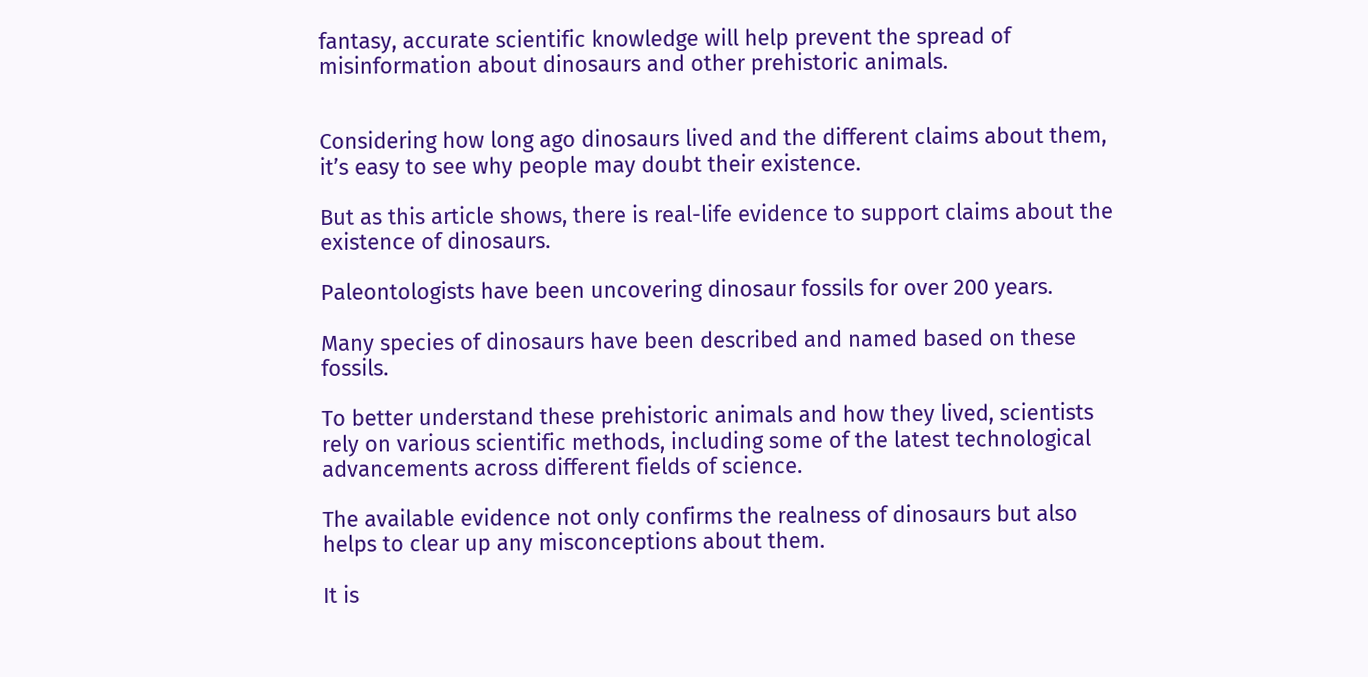fantasy, accurate scientific knowledge will help prevent the spread of misinformation about dinosaurs and other prehistoric animals.


Considering how long ago dinosaurs lived and the different claims about them, it’s easy to see why people may doubt their existence.

But as this article shows, there is real-life evidence to support claims about the existence of dinosaurs.

Paleontologists have been uncovering dinosaur fossils for over 200 years.

Many species of dinosaurs have been described and named based on these fossils.

To better understand these prehistoric animals and how they lived, scientists rely on various scientific methods, including some of the latest technological advancements across different fields of science.

The available evidence not only confirms the realness of dinosaurs but also helps to clear up any misconceptions about them.

It is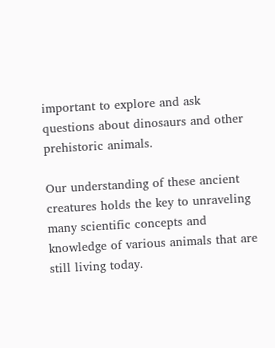important to explore and ask questions about dinosaurs and other prehistoric animals.

Our understanding of these ancient creatures holds the key to unraveling many scientific concepts and knowledge of various animals that are still living today.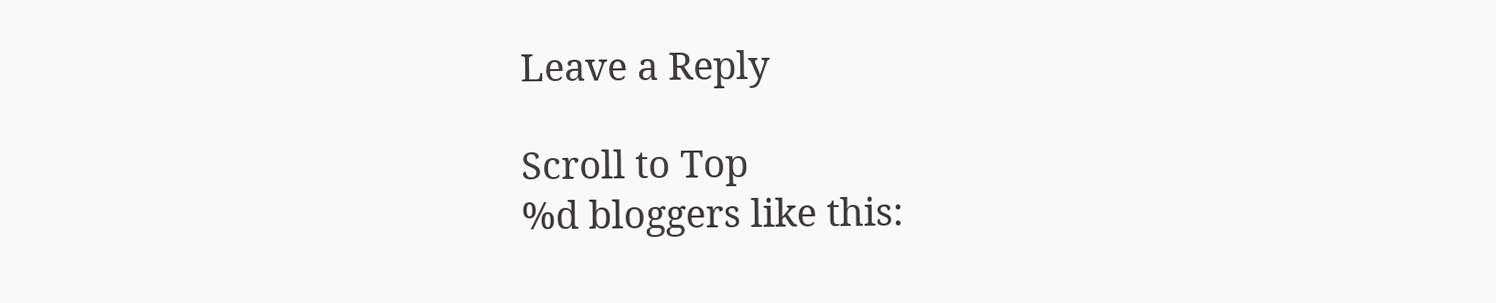Leave a Reply

Scroll to Top
%d bloggers like this: